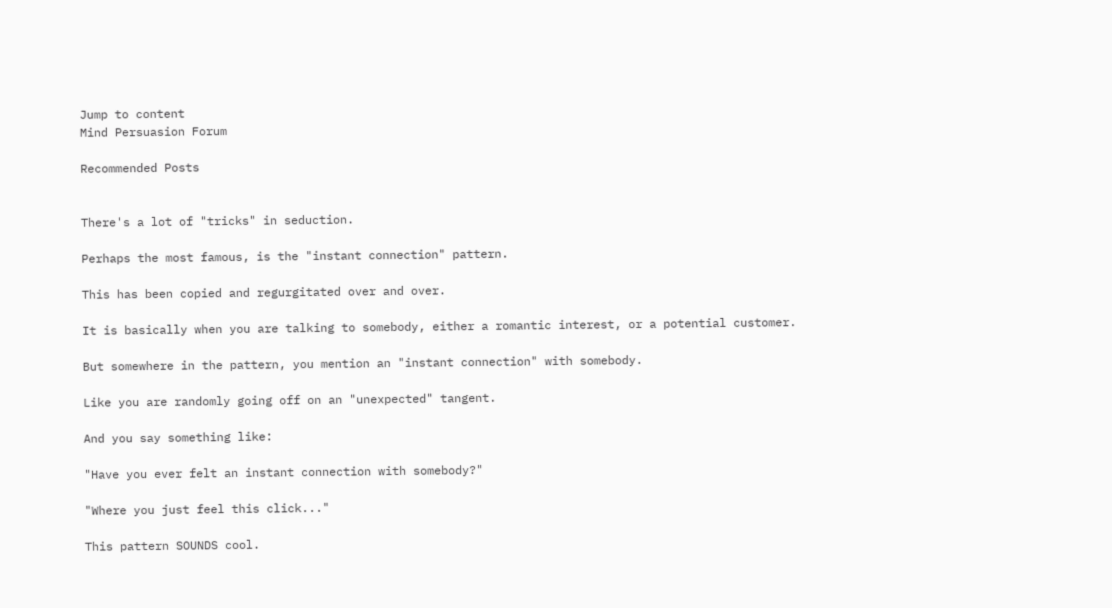Jump to content
Mind Persuasion Forum

Recommended Posts


There's a lot of "tricks" in seduction.

Perhaps the most famous, is the "instant connection" pattern.

This has been copied and regurgitated over and over.

It is basically when you are talking to somebody, either a romantic interest, or a potential customer.

But somewhere in the pattern, you mention an "instant connection" with somebody.

Like you are randomly going off on an "unexpected" tangent.

And you say something like:

"Have you ever felt an instant connection with somebody?"

"Where you just feel this click..."

This pattern SOUNDS cool.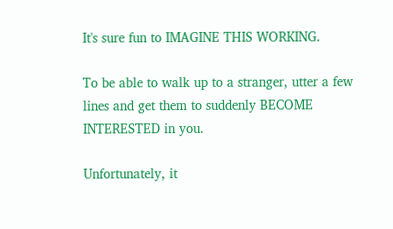It's sure fun to IMAGINE THIS WORKING.

To be able to walk up to a stranger, utter a few lines and get them to suddenly BECOME INTERESTED in you.

Unfortunately, it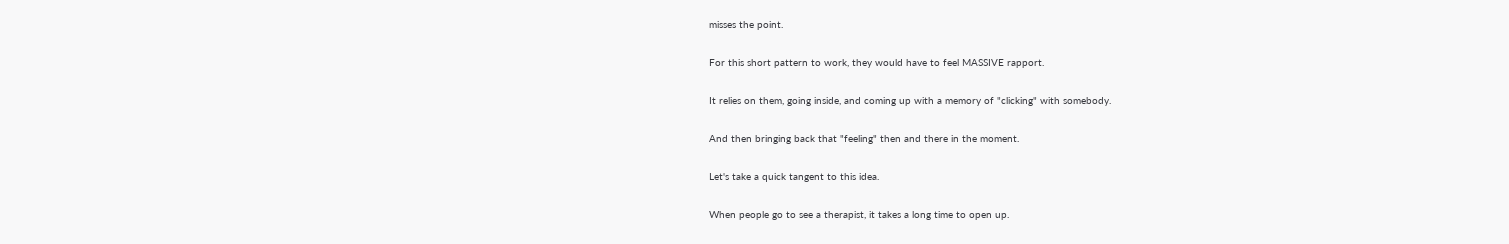misses the point.

For this short pattern to work, they would have to feel MASSIVE rapport.

It relies on them, going inside, and coming up with a memory of "clicking" with somebody.

And then bringing back that "feeling" then and there in the moment.

Let's take a quick tangent to this idea.

When people go to see a therapist, it takes a long time to open up.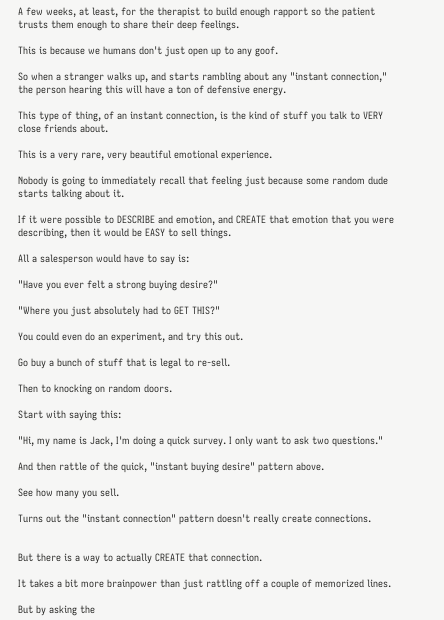A few weeks, at least, for the therapist to build enough rapport so the patient trusts them enough to share their deep feelings.

This is because we humans don't just open up to any goof.

So when a stranger walks up, and starts rambling about any "instant connection," the person hearing this will have a ton of defensive energy.

This type of thing, of an instant connection, is the kind of stuff you talk to VERY close friends about.

This is a very rare, very beautiful emotional experience.

Nobody is going to immediately recall that feeling just because some random dude starts talking about it.

If it were possible to DESCRIBE and emotion, and CREATE that emotion that you were describing, then it would be EASY to sell things.

All a salesperson would have to say is:

"Have you ever felt a strong buying desire?"

"Where you just absolutely had to GET THIS?"

You could even do an experiment, and try this out.

Go buy a bunch of stuff that is legal to re-sell.

Then to knocking on random doors.

Start with saying this:

"Hi, my name is Jack, I'm doing a quick survey. I only want to ask two questions."

And then rattle of the quick, "instant buying desire" pattern above.

See how many you sell.

Turns out the "instant connection" pattern doesn't really create connections.


But there is a way to actually CREATE that connection.

It takes a bit more brainpower than just rattling off a couple of memorized lines.

But by asking the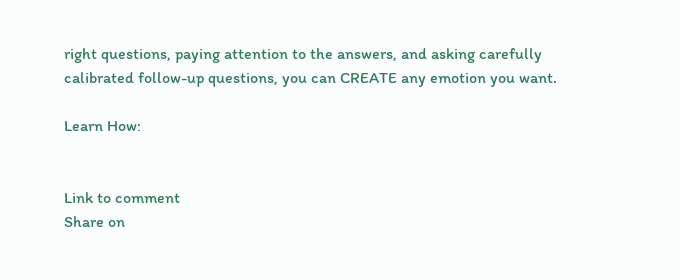right questions, paying attention to the answers, and asking carefully calibrated follow-up questions, you can CREATE any emotion you want.

Learn How:


Link to comment
Share on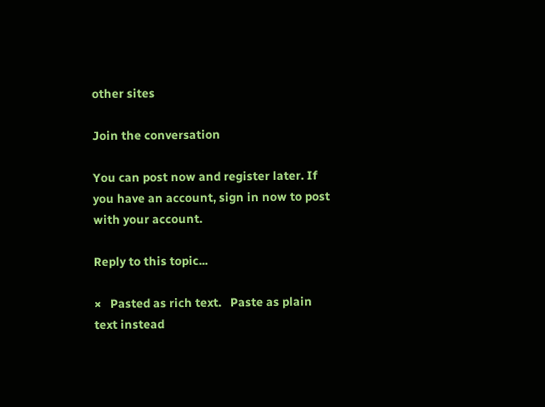other sites

Join the conversation

You can post now and register later. If you have an account, sign in now to post with your account.

Reply to this topic...

×   Pasted as rich text.   Paste as plain text instead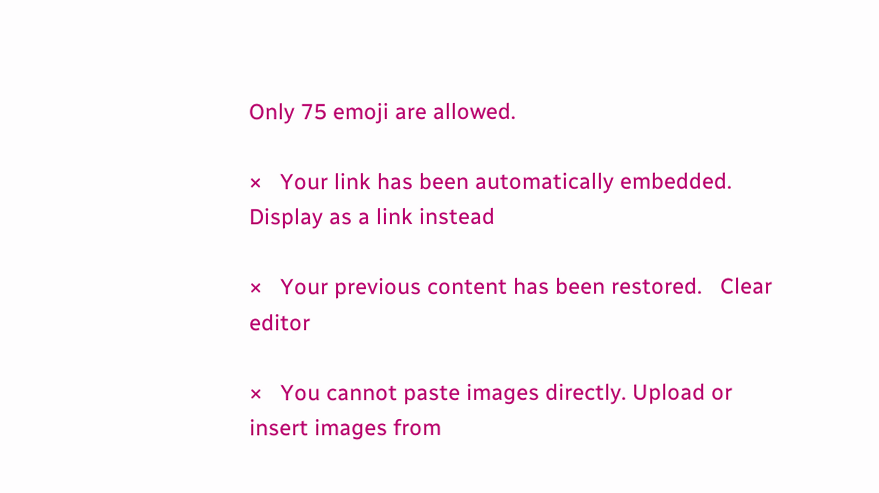Only 75 emoji are allowed.

×   Your link has been automatically embedded.   Display as a link instead

×   Your previous content has been restored.   Clear editor

×   You cannot paste images directly. Upload or insert images from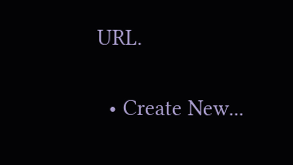URL.

  • Create New...